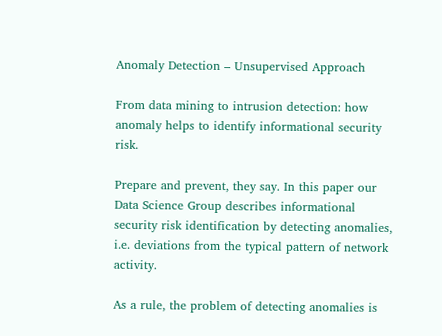Anomaly Detection – Unsupervised Approach

From data mining to intrusion detection: how anomaly helps to identify informational security risk.

Prepare and prevent, they say. In this paper our Data Science Group describes informational security risk identification by detecting anomalies, i.e. deviations from the typical pattern of network activity.

As a rule, the problem of detecting anomalies is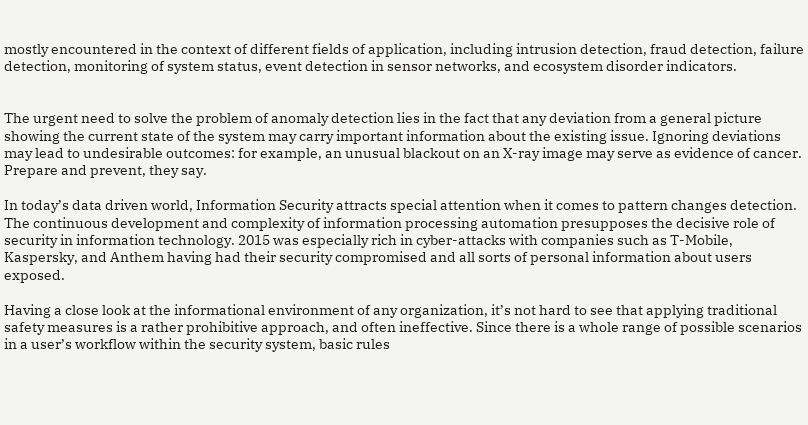mostly encountered in the context of different fields of application, including intrusion detection, fraud detection, failure detection, monitoring of system status, event detection in sensor networks, and ecosystem disorder indicators.


The urgent need to solve the problem of anomaly detection lies in the fact that any deviation from a general picture showing the current state of the system may carry important information about the existing issue. Ignoring deviations may lead to undesirable outcomes: for example, an unusual blackout on an X-ray image may serve as evidence of cancer. Prepare and prevent, they say.

In today’s data driven world, Information Security attracts special attention when it comes to pattern changes detection. The continuous development and complexity of information processing automation presupposes the decisive role of security in information technology. 2015 was especially rich in cyber-attacks with companies such as T-Mobile, Kaspersky, and Anthem having had their security compromised and all sorts of personal information about users exposed.

Having a close look at the informational environment of any organization, it’s not hard to see that applying traditional safety measures is a rather prohibitive approach, and often ineffective. Since there is a whole range of possible scenarios in a user’s workflow within the security system, basic rules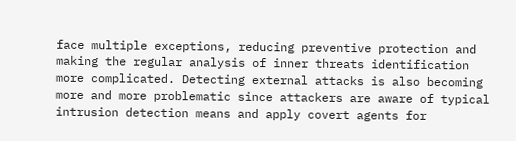face multiple exceptions, reducing preventive protection and making the regular analysis of inner threats identification more complicated. Detecting external attacks is also becoming more and more problematic since attackers are aware of typical intrusion detection means and apply covert agents for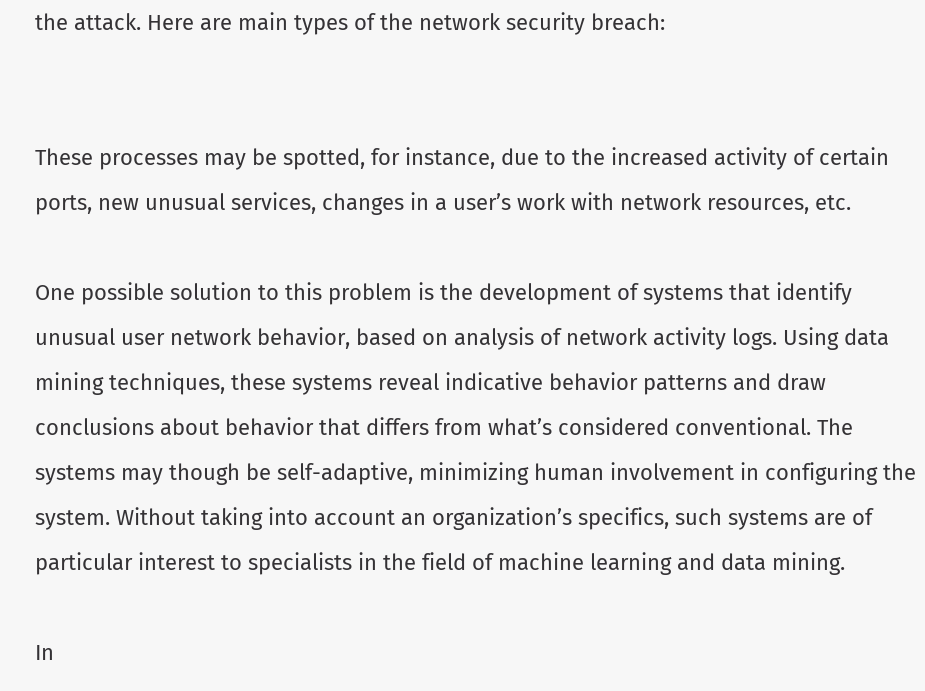the attack. Here are main types of the network security breach:


These processes may be spotted, for instance, due to the increased activity of certain ports, new unusual services, changes in a user’s work with network resources, etc.

One possible solution to this problem is the development of systems that identify unusual user network behavior, based on analysis of network activity logs. Using data mining techniques, these systems reveal indicative behavior patterns and draw conclusions about behavior that differs from what’s considered conventional. The systems may though be self-adaptive, minimizing human involvement in configuring the system. Without taking into account an organization’s specifics, such systems are of particular interest to specialists in the field of machine learning and data mining.

In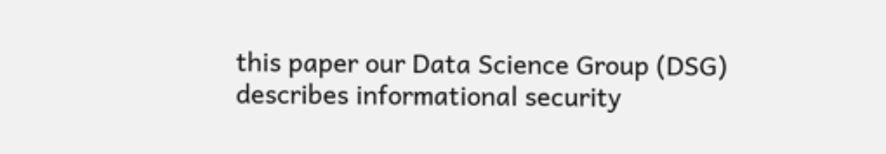this paper our Data Science Group (DSG) describes informational security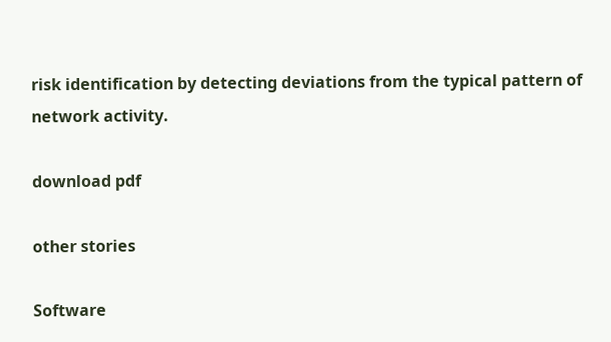risk identification by detecting deviations from the typical pattern of network activity.

download pdf

other stories

Software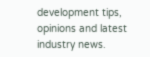development tips, opinions and latest industry news.